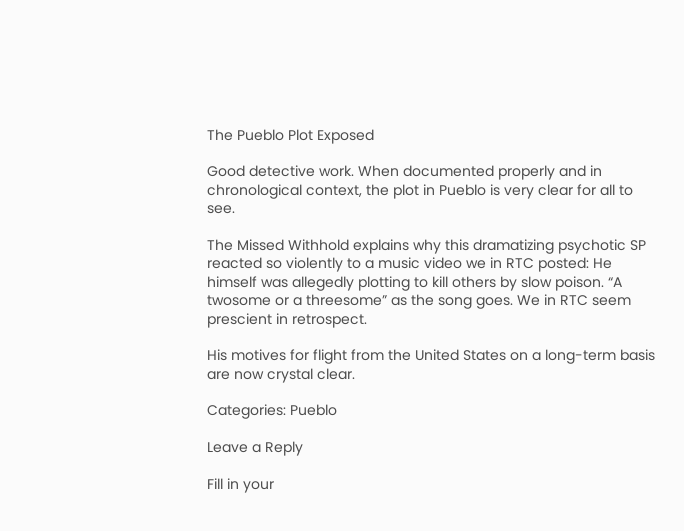The Pueblo Plot Exposed

Good detective work. When documented properly and in chronological context, the plot in Pueblo is very clear for all to see.

The Missed Withhold explains why this dramatizing psychotic SP reacted so violently to a music video we in RTC posted: He himself was allegedly plotting to kill others by slow poison. “A twosome or a threesome” as the song goes. We in RTC seem prescient in retrospect.

His motives for flight from the United States on a long-term basis are now crystal clear.

Categories: Pueblo

Leave a Reply

Fill in your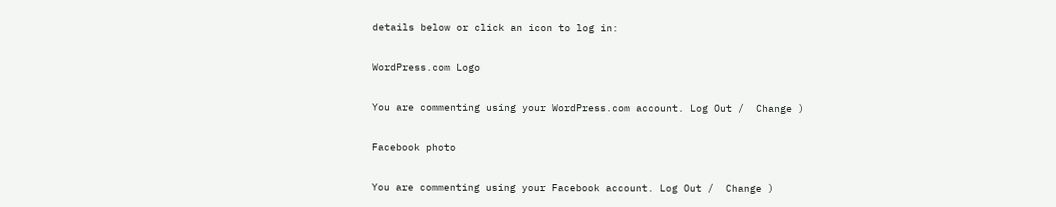details below or click an icon to log in:

WordPress.com Logo

You are commenting using your WordPress.com account. Log Out /  Change )

Facebook photo

You are commenting using your Facebook account. Log Out /  Change )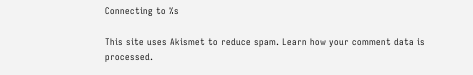Connecting to %s

This site uses Akismet to reduce spam. Learn how your comment data is processed.